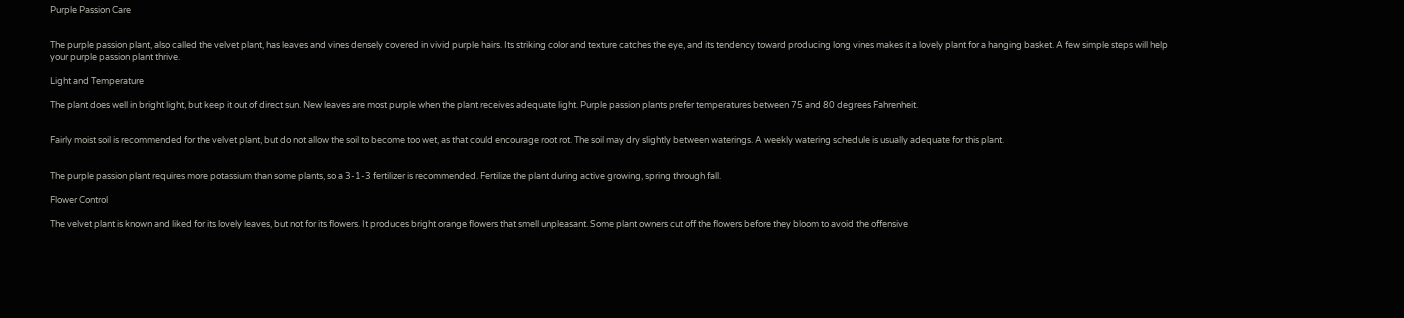Purple Passion Care


The purple passion plant, also called the velvet plant, has leaves and vines densely covered in vivid purple hairs. Its striking color and texture catches the eye, and its tendency toward producing long vines makes it a lovely plant for a hanging basket. A few simple steps will help your purple passion plant thrive.

Light and Temperature

The plant does well in bright light, but keep it out of direct sun. New leaves are most purple when the plant receives adequate light. Purple passion plants prefer temperatures between 75 and 80 degrees Fahrenheit.


Fairly moist soil is recommended for the velvet plant, but do not allow the soil to become too wet, as that could encourage root rot. The soil may dry slightly between waterings. A weekly watering schedule is usually adequate for this plant.


The purple passion plant requires more potassium than some plants, so a 3-1-3 fertilizer is recommended. Fertilize the plant during active growing, spring through fall.

Flower Control

The velvet plant is known and liked for its lovely leaves, but not for its flowers. It produces bright orange flowers that smell unpleasant. Some plant owners cut off the flowers before they bloom to avoid the offensive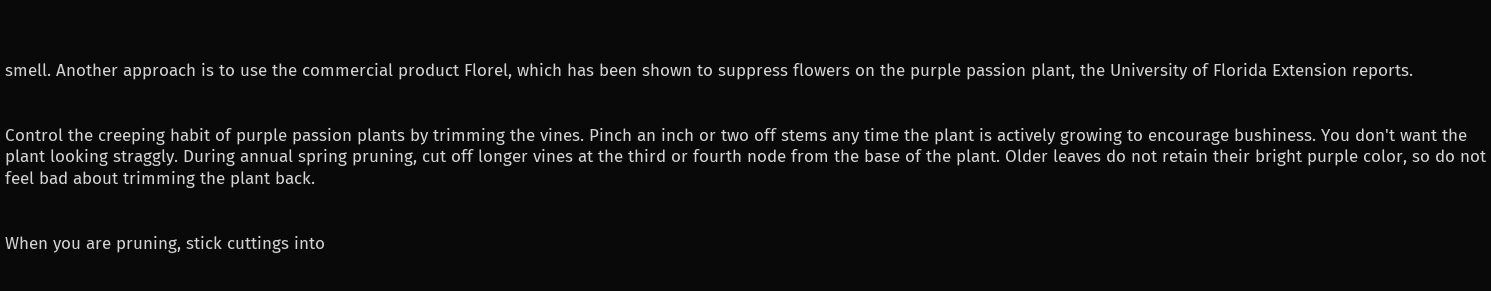smell. Another approach is to use the commercial product Florel, which has been shown to suppress flowers on the purple passion plant, the University of Florida Extension reports.


Control the creeping habit of purple passion plants by trimming the vines. Pinch an inch or two off stems any time the plant is actively growing to encourage bushiness. You don't want the plant looking straggly. During annual spring pruning, cut off longer vines at the third or fourth node from the base of the plant. Older leaves do not retain their bright purple color, so do not feel bad about trimming the plant back.


When you are pruning, stick cuttings into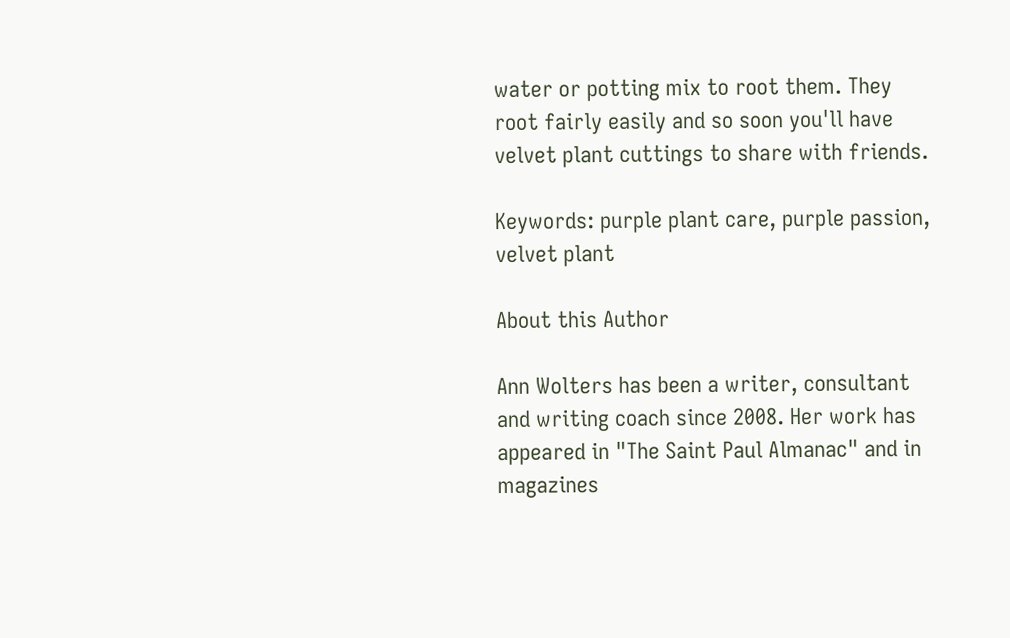water or potting mix to root them. They root fairly easily and so soon you'll have velvet plant cuttings to share with friends.

Keywords: purple plant care, purple passion, velvet plant

About this Author

Ann Wolters has been a writer, consultant and writing coach since 2008. Her work has appeared in "The Saint Paul Almanac" and in magazines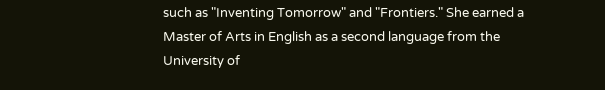such as "Inventing Tomorrow" and "Frontiers." She earned a Master of Arts in English as a second language from the University of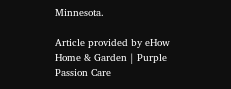Minnesota.

Article provided by eHow Home & Garden | Purple Passion Care